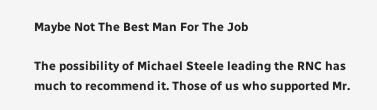Maybe Not The Best Man For The Job

The possibility of Michael Steele leading the RNC has much to recommend it. Those of us who supported Mr.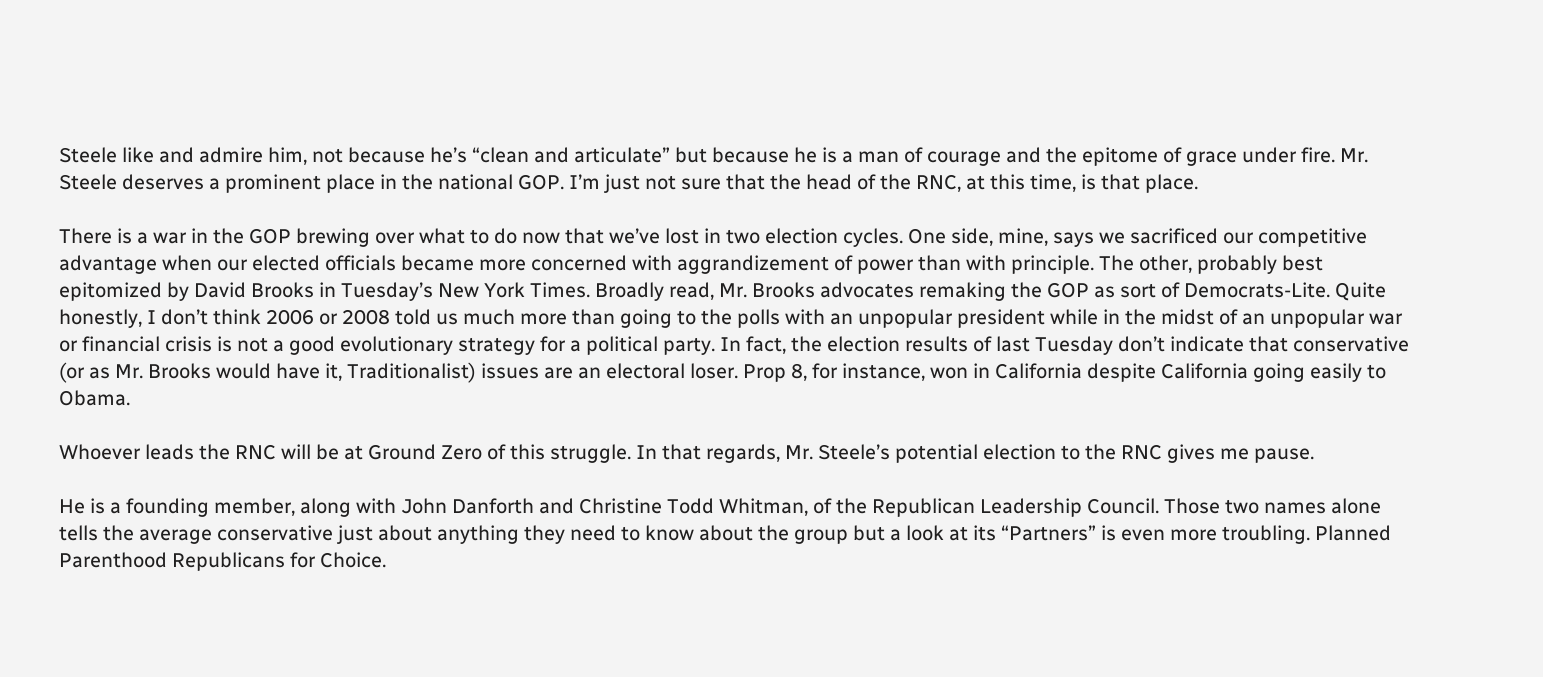Steele like and admire him, not because he’s “clean and articulate” but because he is a man of courage and the epitome of grace under fire. Mr. Steele deserves a prominent place in the national GOP. I’m just not sure that the head of the RNC, at this time, is that place.

There is a war in the GOP brewing over what to do now that we’ve lost in two election cycles. One side, mine, says we sacrificed our competitive advantage when our elected officials became more concerned with aggrandizement of power than with principle. The other, probably best epitomized by David Brooks in Tuesday’s New York Times. Broadly read, Mr. Brooks advocates remaking the GOP as sort of Democrats-Lite. Quite honestly, I don’t think 2006 or 2008 told us much more than going to the polls with an unpopular president while in the midst of an unpopular war or financial crisis is not a good evolutionary strategy for a political party. In fact, the election results of last Tuesday don’t indicate that conservative (or as Mr. Brooks would have it, Traditionalist) issues are an electoral loser. Prop 8, for instance, won in California despite California going easily to Obama.

Whoever leads the RNC will be at Ground Zero of this struggle. In that regards, Mr. Steele’s potential election to the RNC gives me pause.

He is a founding member, along with John Danforth and Christine Todd Whitman, of the Republican Leadership Council. Those two names alone tells the average conservative just about anything they need to know about the group but a look at its “Partners” is even more troubling. Planned Parenthood Republicans for Choice.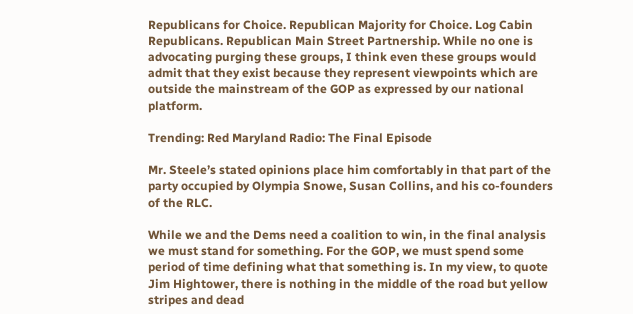Republicans for Choice. Republican Majority for Choice. Log Cabin Republicans. Republican Main Street Partnership. While no one is advocating purging these groups, I think even these groups would admit that they exist because they represent viewpoints which are outside the mainstream of the GOP as expressed by our national platform.

Trending: Red Maryland Radio: The Final Episode

Mr. Steele’s stated opinions place him comfortably in that part of the party occupied by Olympia Snowe, Susan Collins, and his co-founders of the RLC.

While we and the Dems need a coalition to win, in the final analysis we must stand for something. For the GOP, we must spend some period of time defining what that something is. In my view, to quote Jim Hightower, there is nothing in the middle of the road but yellow stripes and dead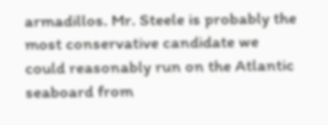armadillos. Mr. Steele is probably the most conservative candidate we could reasonably run on the Atlantic seaboard from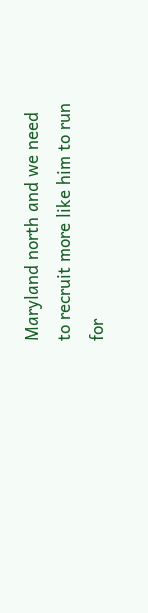Maryland north and we need to recruit more like him to run for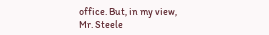office. But, in my view, Mr. Steele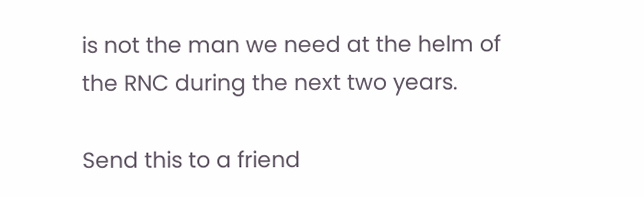is not the man we need at the helm of the RNC during the next two years.

Send this to a friend